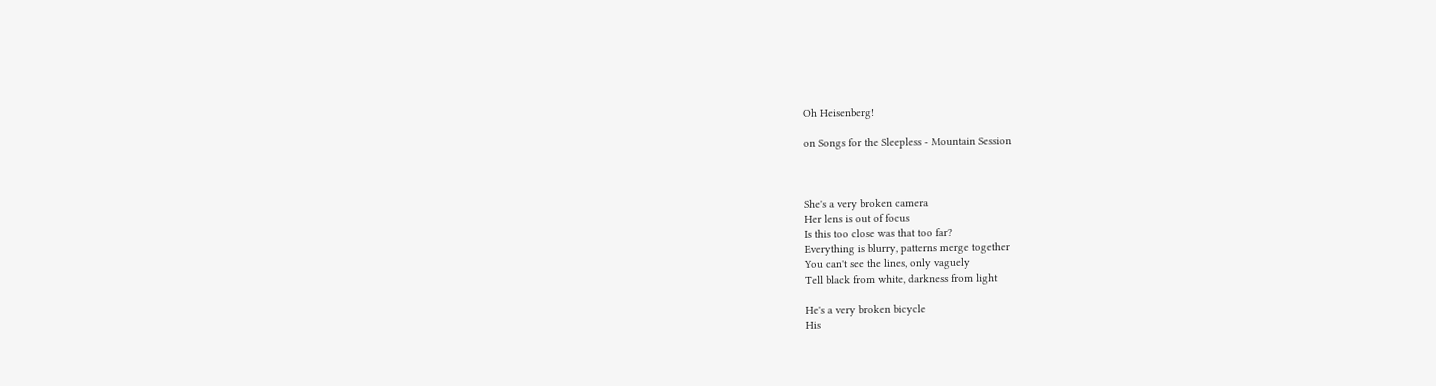Oh Heisenberg!

on Songs for the Sleepless - Mountain Session



She's a very broken camera
Her lens is out of focus
Is this too close was that too far?
Everything is blurry, patterns merge together
You can't see the lines, only vaguely
Tell black from white, darkness from light

He's a very broken bicycle
His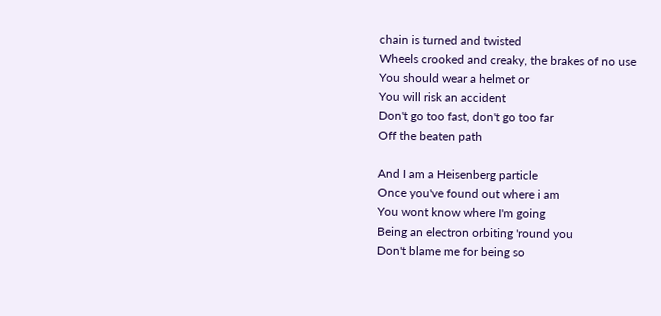chain is turned and twisted
Wheels crooked and creaky, the brakes of no use
You should wear a helmet or
You will risk an accident
Don't go too fast, don't go too far
Off the beaten path

And I am a Heisenberg particle
Once you've found out where i am
You wont know where I'm going
Being an electron orbiting 'round you
Don't blame me for being so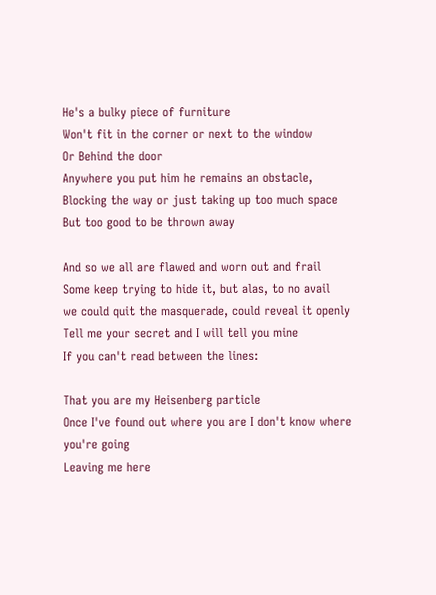He's a bulky piece of furniture
Won't fit in the corner or next to the window
Or Behind the door
Anywhere you put him he remains an obstacle,
Blocking the way or just taking up too much space
But too good to be thrown away

And so we all are flawed and worn out and frail
Some keep trying to hide it, but alas, to no avail
we could quit the masquerade, could reveal it openly
Tell me your secret and I will tell you mine
If you can't read between the lines:

That you are my Heisenberg particle
Once I've found out where you are I don't know where you're going
Leaving me here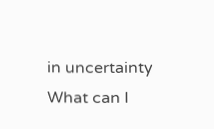in uncertainty
What can I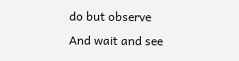do but observe
And wait and see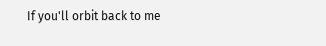If you'll orbit back to me